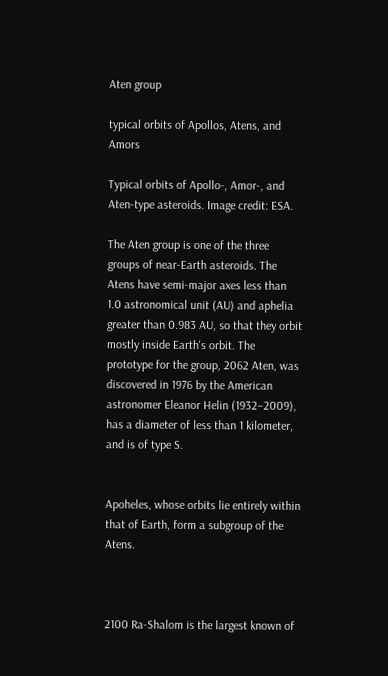Aten group

typical orbits of Apollos, Atens, and Amors

Typical orbits of Apollo-, Amor-, and Aten-type asteroids. Image credit: ESA.

The Aten group is one of the three groups of near-Earth asteroids. The Atens have semi-major axes less than 1.0 astronomical unit (AU) and aphelia greater than 0.983 AU, so that they orbit mostly inside Earth's orbit. The prototype for the group, 2062 Aten, was discovered in 1976 by the American astronomer Eleanor Helin (1932–2009), has a diameter of less than 1 kilometer, and is of type S.


Apoheles, whose orbits lie entirely within that of Earth, form a subgroup of the Atens.



2100 Ra-Shalom is the largest known of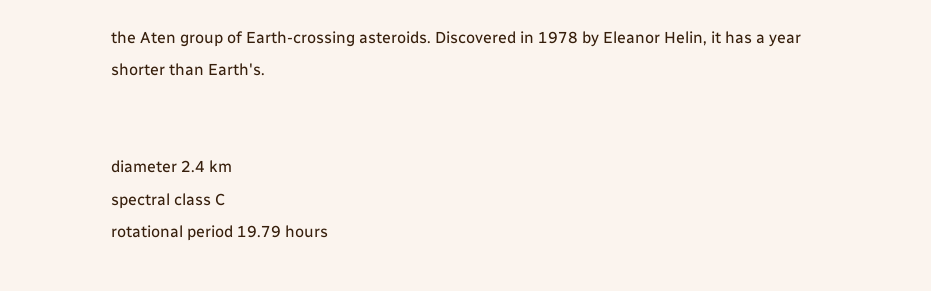the Aten group of Earth-crossing asteroids. Discovered in 1978 by Eleanor Helin, it has a year shorter than Earth's.


diameter 2.4 km
spectral class C
rotational period 19.79 hours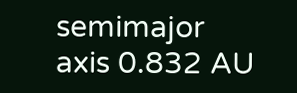semimajor axis 0.832 AU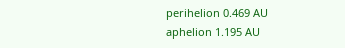perihelion 0.469 AU
aphelion 1.195 AU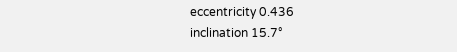eccentricity 0.436
inclination 15.7°